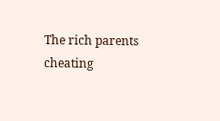The rich parents cheating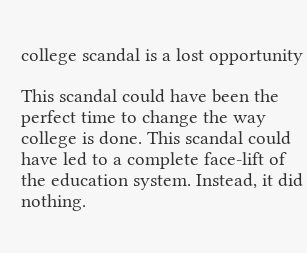college scandal is a lost opportunity

This scandal could have been the perfect time to change the way college is done. This scandal could have led to a complete face-lift of the education system. Instead, it did nothing.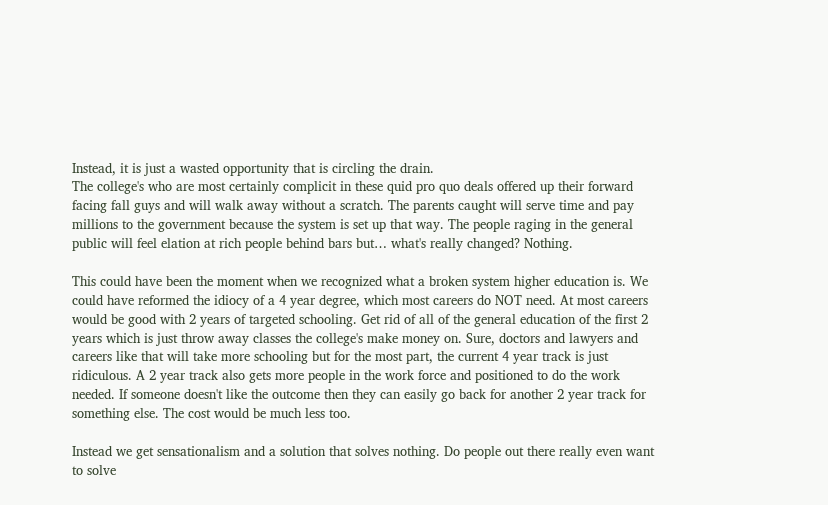Instead, it is just a wasted opportunity that is circling the drain.
The college's who are most certainly complicit in these quid pro quo deals offered up their forward facing fall guys and will walk away without a scratch. The parents caught will serve time and pay millions to the government because the system is set up that way. The people raging in the general public will feel elation at rich people behind bars but… what's really changed? Nothing.

This could have been the moment when we recognized what a broken system higher education is. We could have reformed the idiocy of a 4 year degree, which most careers do NOT need. At most careers would be good with 2 years of targeted schooling. Get rid of all of the general education of the first 2 years which is just throw away classes the college's make money on. Sure, doctors and lawyers and careers like that will take more schooling but for the most part, the current 4 year track is just ridiculous. A 2 year track also gets more people in the work force and positioned to do the work needed. If someone doesn't like the outcome then they can easily go back for another 2 year track for something else. The cost would be much less too.

Instead we get sensationalism and a solution that solves nothing. Do people out there really even want to solve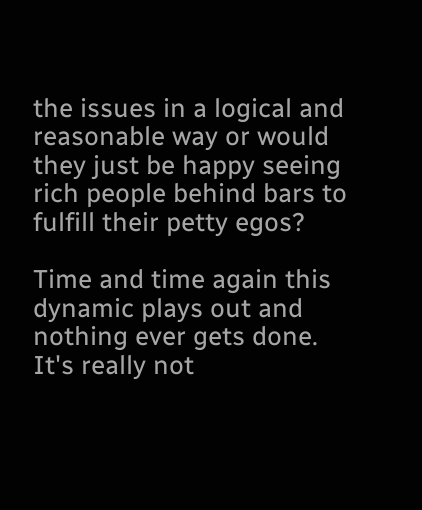the issues in a logical and reasonable way or would they just be happy seeing rich people behind bars to fulfill their petty egos?

Time and time again this dynamic plays out and nothing ever gets done. It's really not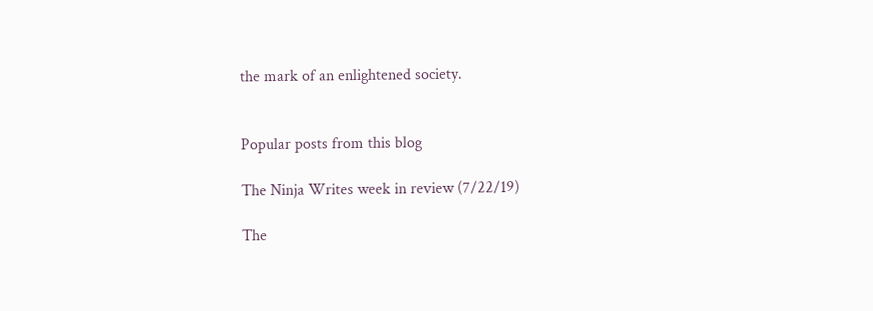the mark of an enlightened society.


Popular posts from this blog

The Ninja Writes week in review (7/22/19)

The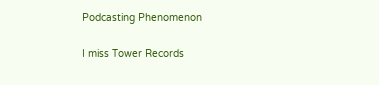Podcasting Phenomenon

I miss Tower Records